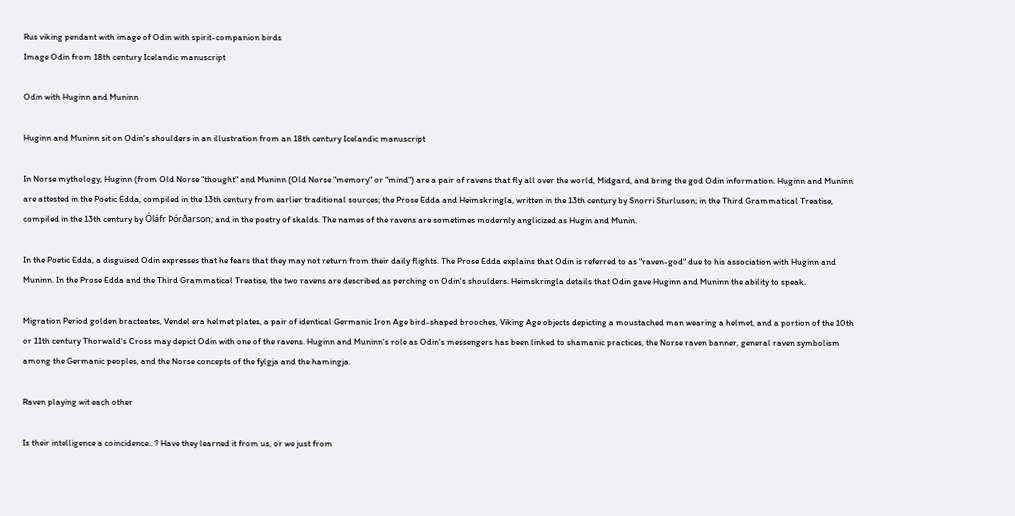Rus viking pendant with image of Odin with spirit-companion birds
Image Odin from 18th century Icelandic manuscript

Odin with Huginn and Muninn

Huginn and Muninn sit on Odin's shoulders in an illustration from an 18th century Icelandic manuscript

In Norse mythology, Huginn (from Old Norse "thought" and Muninn (Old Norse "memory" or "mind") are a pair of ravens that fly all over the world, Midgard, and bring the god Odin information. Huginn and Muninn are attested in the Poetic Edda, compiled in the 13th century from earlier traditional sources; the Prose Edda and Heimskringla, written in the 13th century by Snorri Sturluson; in the Third Grammatical Treatise, compiled in the 13th century by Óláfr Þórðarson; and in the poetry of skalds. The names of the ravens are sometimes modernly anglicized as Hugin and Munin.

In the Poetic Edda, a disguised Odin expresses that he fears that they may not return from their daily flights. The Prose Edda explains that Odin is referred to as "raven-god" due to his association with Huginn and Muninn. In the Prose Edda and the Third Grammatical Treatise, the two ravens are described as perching on Odin's shoulders. Heimskringla details that Odin gave Huginn and Muninn the ability to speak.

Migration Period golden bracteates, Vendel era helmet plates, a pair of identical Germanic Iron Age bird-shaped brooches, Viking Age objects depicting a moustached man wearing a helmet, and a portion of the 10th or 11th century Thorwald's Cross may depict Odin with one of the ravens. Huginn and Muninn's role as Odin's messengers has been linked to shamanic practices, the Norse raven banner, general raven symbolism among the Germanic peoples, and the Norse concepts of the fylgja and the hamingja.

Raven playing wit each other

Is their intelligence a coincidence.. ? Have they learned it from us, or we just from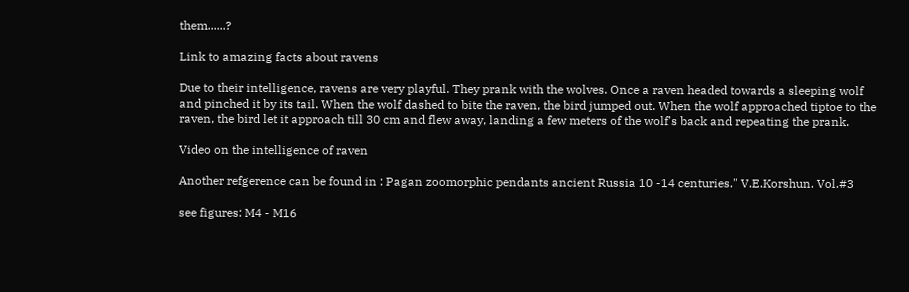them......?

Link to amazing facts about ravens

Due to their intelligence, ravens are very playful. They prank with the wolves. Once a raven headed towards a sleeping wolf and pinched it by its tail. When the wolf dashed to bite the raven, the bird jumped out. When the wolf approached tiptoe to the raven, the bird let it approach till 30 cm and flew away, landing a few meters of the wolf's back and repeating the prank.

Video on the intelligence of raven

Another refgerence can be found in : Pagan zoomorphic pendants ancient Russia 10 -14 centuries." V.E.Korshun. Vol.#3

see figures: M4 - M16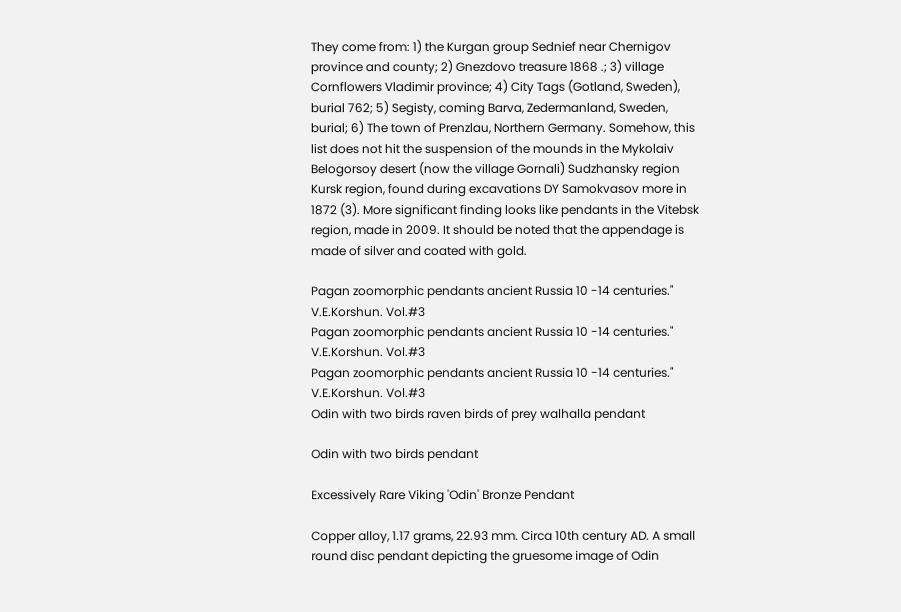They come from: 1) the Kurgan group Sednief near Chernigov province and county; 2) Gnezdovo treasure 1868 .; 3) village Cornflowers Vladimir province; 4) City Tags (Gotland, Sweden), burial 762; 5) Segisty, coming Barva, Zedermanland, Sweden, burial; 6) The town of Prenzlau, Northern Germany. Somehow, this list does not hit the suspension of the mounds in the Mykolaiv Belogorsoy desert (now the village Gornali) Sudzhansky region Kursk region, found during excavations DY Samokvasov more in 1872 (3). More significant finding looks like pendants in the Vitebsk region, made in 2009. It should be noted that the appendage is made of silver and coated with gold.

Pagan zoomorphic pendants ancient Russia 10 -14 centuries." V.E.Korshun. Vol.#3
Pagan zoomorphic pendants ancient Russia 10 -14 centuries." V.E.Korshun. Vol.#3
Pagan zoomorphic pendants ancient Russia 10 -14 centuries." V.E.Korshun. Vol.#3
Odin with two birds raven birds of prey walhalla pendant

Odin with two birds pendant

Excessively Rare Viking 'Odin' Bronze Pendant

Copper alloy, 1.17 grams, 22.93 mm. Circa 10th century AD. A small round disc pendant depicting the gruesome image of Odin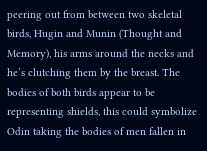peering out from between two skeletal birds, Hugin and Munin (Thought and Memory), his arms around the necks and he’s clutching them by the breast. The bodies of both birds appear to be representing shields, this could symbolize Odin taking the bodies of men fallen in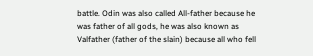battle. Odin was also called All-father because he was father of all gods, he was also known as Valfather (father of the slain) because all who fell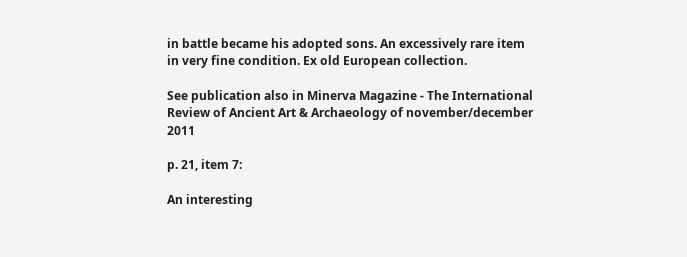in battle became his adopted sons. An excessively rare item in very fine condition. Ex old European collection.

See publication also in Minerva Magazine - The International Review of Ancient Art & Archaeology of november/december 2011

p. 21, item 7:

An interesting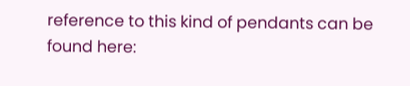reference to this kind of pendants can be found here: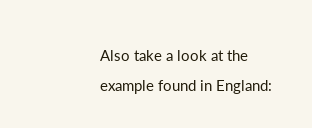Also take a look at the example found in England: